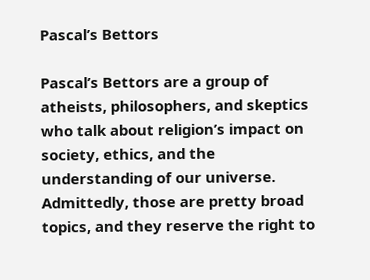Pascal’s Bettors

Pascal’s Bettors are a group of atheists, philosophers, and skeptics who talk about religion’s impact on society, ethics, and the understanding of our universe. Admittedly, those are pretty broad topics, and they reserve the right to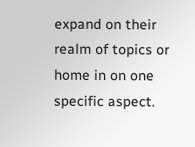expand on their realm of topics or home in on one specific aspect.